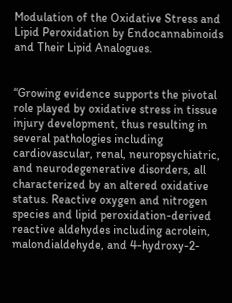Modulation of the Oxidative Stress and Lipid Peroxidation by Endocannabinoids and Their Lipid Analogues.


“Growing evidence supports the pivotal role played by oxidative stress in tissue injury development, thus resulting in several pathologies including cardiovascular, renal, neuropsychiatric, and neurodegenerative disorders, all characterized by an altered oxidative status. Reactive oxygen and nitrogen species and lipid peroxidation-derived reactive aldehydes including acrolein, malondialdehyde, and 4-hydroxy-2-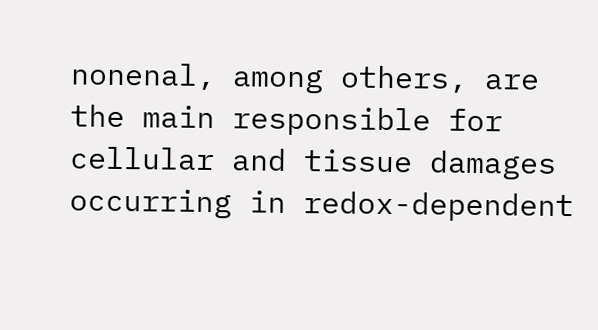nonenal, among others, are the main responsible for cellular and tissue damages occurring in redox-dependent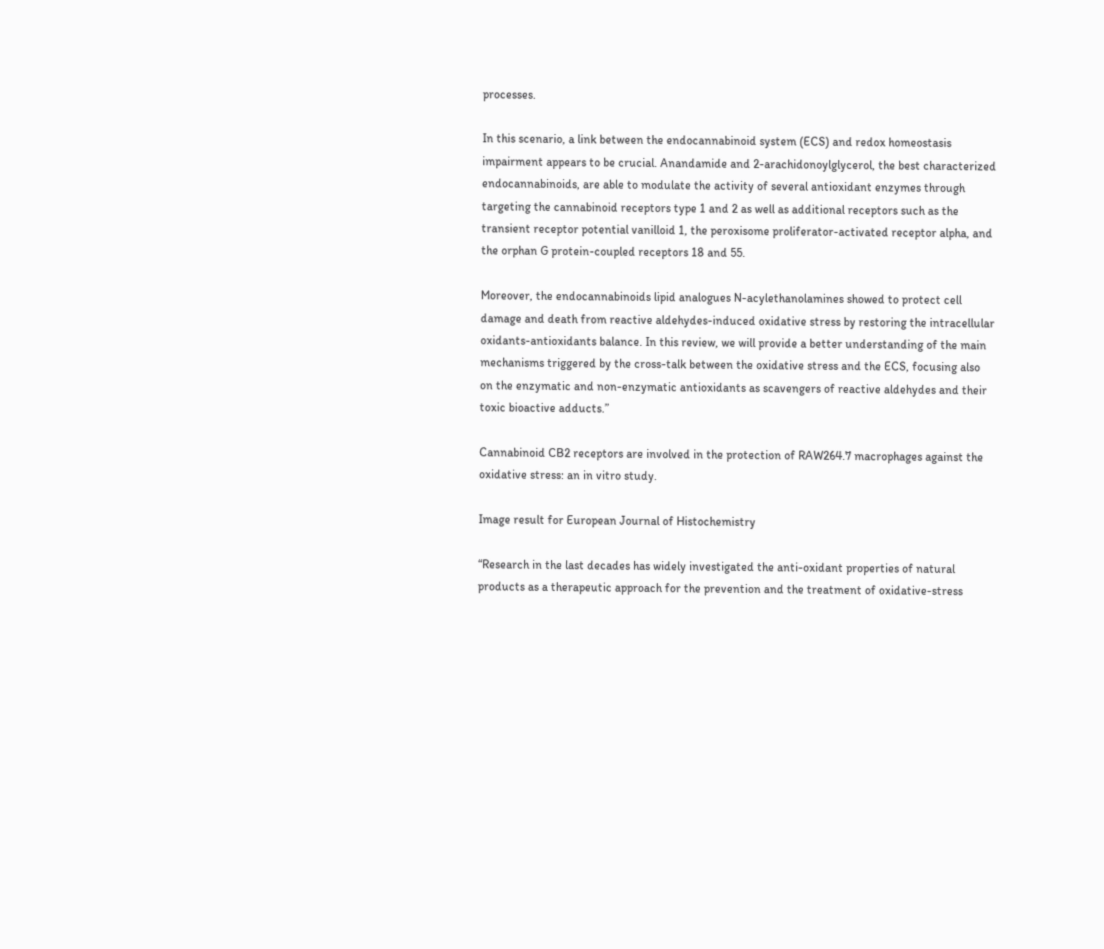processes.

In this scenario, a link between the endocannabinoid system (ECS) and redox homeostasis impairment appears to be crucial. Anandamide and 2-arachidonoylglycerol, the best characterized endocannabinoids, are able to modulate the activity of several antioxidant enzymes through targeting the cannabinoid receptors type 1 and 2 as well as additional receptors such as the transient receptor potential vanilloid 1, the peroxisome proliferator-activated receptor alpha, and the orphan G protein-coupled receptors 18 and 55.

Moreover, the endocannabinoids lipid analogues N-acylethanolamines showed to protect cell damage and death from reactive aldehydes-induced oxidative stress by restoring the intracellular oxidants-antioxidants balance. In this review, we will provide a better understanding of the main mechanisms triggered by the cross-talk between the oxidative stress and the ECS, focusing also on the enzymatic and non-enzymatic antioxidants as scavengers of reactive aldehydes and their toxic bioactive adducts.”

Cannabinoid CB2 receptors are involved in the protection of RAW264.7 macrophages against the oxidative stress: an in vitro study.

Image result for European Journal of Histochemistry

“Research in the last decades has widely investigated the anti-oxidant properties of natural products as a therapeutic approach for the prevention and the treatment of oxidative-stress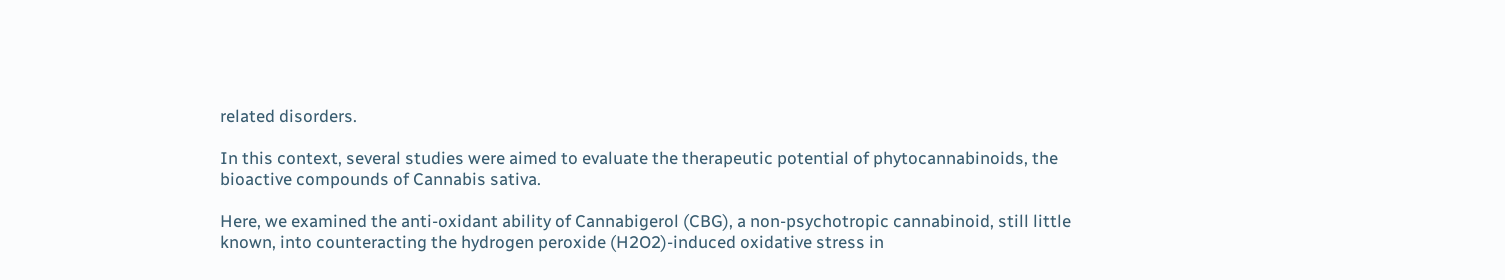related disorders.

In this context, several studies were aimed to evaluate the therapeutic potential of phytocannabinoids, the bioactive compounds of Cannabis sativa.

Here, we examined the anti-oxidant ability of Cannabigerol (CBG), a non-psychotropic cannabinoid, still little known, into counteracting the hydrogen peroxide (H2O2)-induced oxidative stress in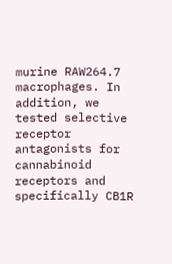murine RAW264.7 macrophages. In addition, we tested selective receptor antagonists for cannabinoid receptors and specifically CB1R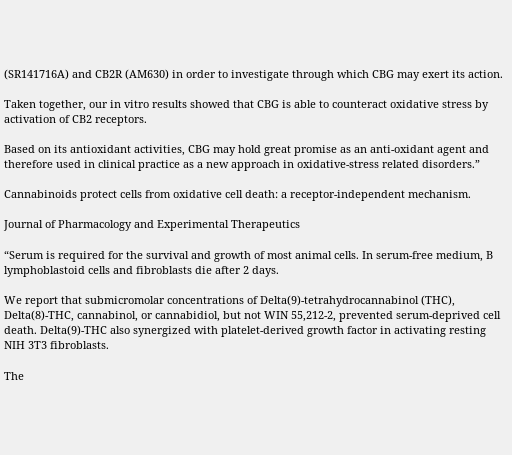(SR141716A) and CB2R (AM630) in order to investigate through which CBG may exert its action.

Taken together, our in vitro results showed that CBG is able to counteract oxidative stress by activation of CB2 receptors.

Based on its antioxidant activities, CBG may hold great promise as an anti-oxidant agent and therefore used in clinical practice as a new approach in oxidative-stress related disorders.”

Cannabinoids protect cells from oxidative cell death: a receptor-independent mechanism.

Journal of Pharmacology and Experimental Therapeutics

“Serum is required for the survival and growth of most animal cells. In serum-free medium, B lymphoblastoid cells and fibroblasts die after 2 days.

We report that submicromolar concentrations of Delta(9)-tetrahydrocannabinol (THC), Delta(8)-THC, cannabinol, or cannabidiol, but not WIN 55,212-2, prevented serum-deprived cell death. Delta(9)-THC also synergized with platelet-derived growth factor in activating resting NIH 3T3 fibroblasts.

The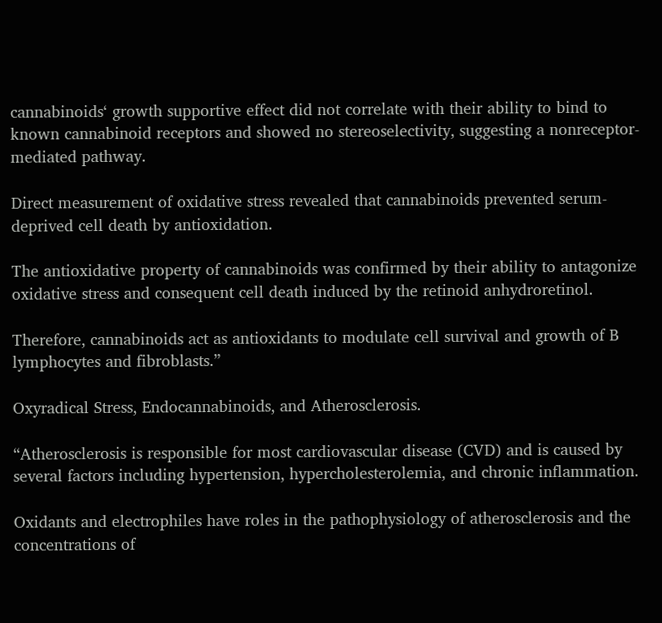cannabinoids‘ growth supportive effect did not correlate with their ability to bind to known cannabinoid receptors and showed no stereoselectivity, suggesting a nonreceptor-mediated pathway.

Direct measurement of oxidative stress revealed that cannabinoids prevented serum-deprived cell death by antioxidation.

The antioxidative property of cannabinoids was confirmed by their ability to antagonize oxidative stress and consequent cell death induced by the retinoid anhydroretinol.

Therefore, cannabinoids act as antioxidants to modulate cell survival and growth of B lymphocytes and fibroblasts.”

Oxyradical Stress, Endocannabinoids, and Atherosclerosis.

“Atherosclerosis is responsible for most cardiovascular disease (CVD) and is caused by several factors including hypertension, hypercholesterolemia, and chronic inflammation.

Oxidants and electrophiles have roles in the pathophysiology of atherosclerosis and the concentrations of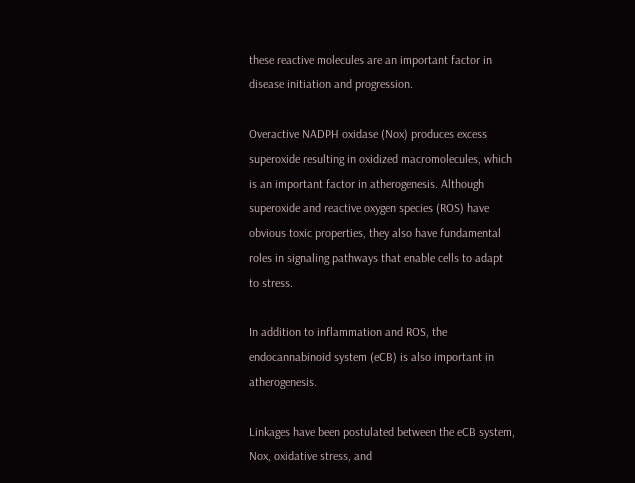these reactive molecules are an important factor in disease initiation and progression.

Overactive NADPH oxidase (Nox) produces excess superoxide resulting in oxidized macromolecules, which is an important factor in atherogenesis. Although superoxide and reactive oxygen species (ROS) have obvious toxic properties, they also have fundamental roles in signaling pathways that enable cells to adapt to stress.

In addition to inflammation and ROS, the endocannabinoid system (eCB) is also important in atherogenesis.

Linkages have been postulated between the eCB system, Nox, oxidative stress, and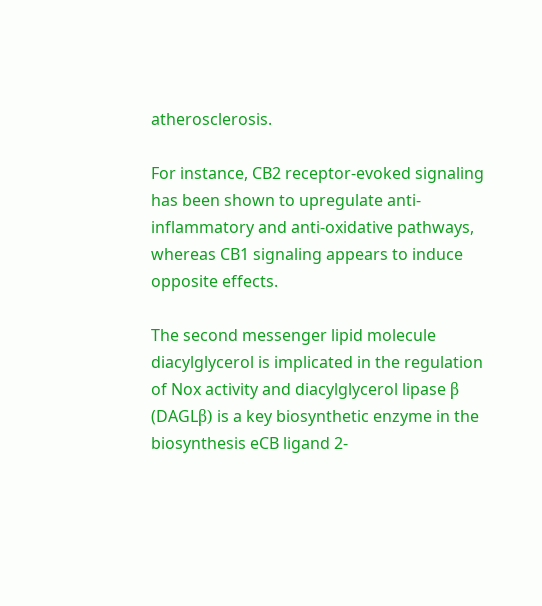atherosclerosis.

For instance, CB2 receptor-evoked signaling has been shown to upregulate anti-inflammatory and anti-oxidative pathways, whereas CB1 signaling appears to induce opposite effects.

The second messenger lipid molecule diacylglycerol is implicated in the regulation of Nox activity and diacylglycerol lipase β (DAGLβ) is a key biosynthetic enzyme in the biosynthesis eCB ligand 2-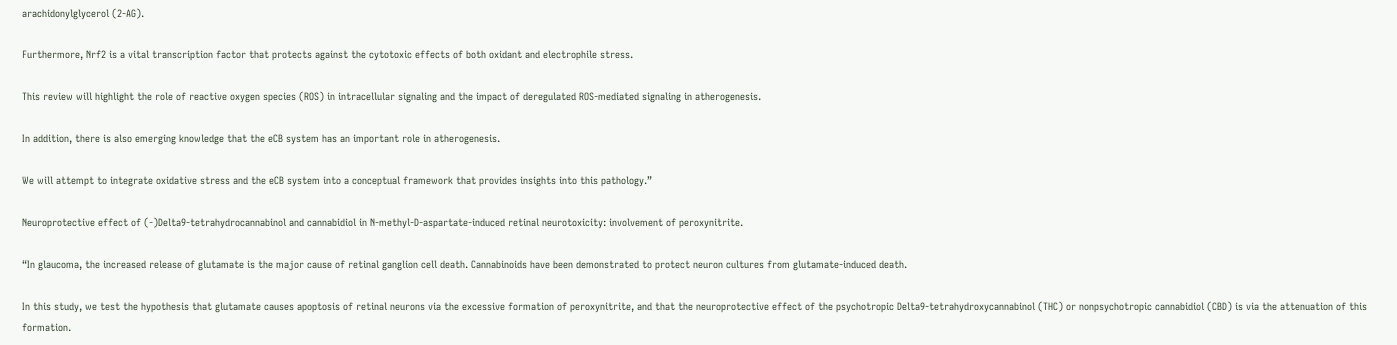arachidonylglycerol (2-AG).

Furthermore, Nrf2 is a vital transcription factor that protects against the cytotoxic effects of both oxidant and electrophile stress.

This review will highlight the role of reactive oxygen species (ROS) in intracellular signaling and the impact of deregulated ROS-mediated signaling in atherogenesis.

In addition, there is also emerging knowledge that the eCB system has an important role in atherogenesis.

We will attempt to integrate oxidative stress and the eCB system into a conceptual framework that provides insights into this pathology.”

Neuroprotective effect of (-)Delta9-tetrahydrocannabinol and cannabidiol in N-methyl-D-aspartate-induced retinal neurotoxicity: involvement of peroxynitrite.

“In glaucoma, the increased release of glutamate is the major cause of retinal ganglion cell death. Cannabinoids have been demonstrated to protect neuron cultures from glutamate-induced death.

In this study, we test the hypothesis that glutamate causes apoptosis of retinal neurons via the excessive formation of peroxynitrite, and that the neuroprotective effect of the psychotropic Delta9-tetrahydroxycannabinol (THC) or nonpsychotropic cannabidiol (CBD) is via the attenuation of this formation.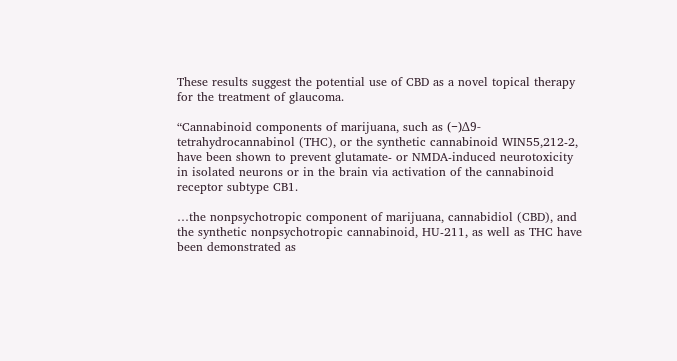These results suggest the potential use of CBD as a novel topical therapy for the treatment of glaucoma.

“Cannabinoid components of marijuana, such as (−)Δ9-tetrahydrocannabinol (THC), or the synthetic cannabinoid WIN55,212-2, have been shown to prevent glutamate- or NMDA-induced neurotoxicity in isolated neurons or in the brain via activation of the cannabinoid receptor subtype CB1.

…the nonpsychotropic component of marijuana, cannabidiol (CBD), and the synthetic nonpsychotropic cannabinoid, HU-211, as well as THC have been demonstrated as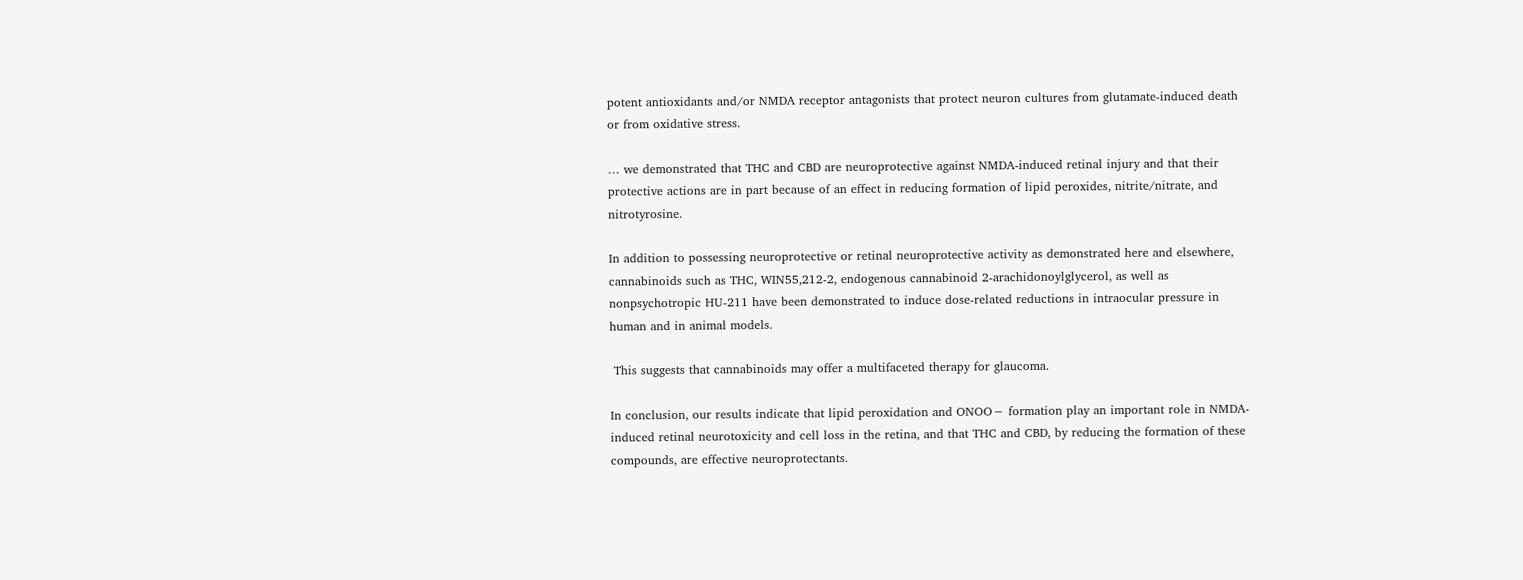potent antioxidants and/or NMDA receptor antagonists that protect neuron cultures from glutamate-induced death or from oxidative stress.

… we demonstrated that THC and CBD are neuroprotective against NMDA-induced retinal injury and that their protective actions are in part because of an effect in reducing formation of lipid peroxides, nitrite/nitrate, and nitrotyrosine.

In addition to possessing neuroprotective or retinal neuroprotective activity as demonstrated here and elsewhere, cannabinoids such as THC, WIN55,212-2, endogenous cannabinoid 2-arachidonoylglycerol, as well as nonpsychotropic HU-211 have been demonstrated to induce dose-related reductions in intraocular pressure in human and in animal models.

 This suggests that cannabinoids may offer a multifaceted therapy for glaucoma.

In conclusion, our results indicate that lipid peroxidation and ONOO− formation play an important role in NMDA-induced retinal neurotoxicity and cell loss in the retina, and that THC and CBD, by reducing the formation of these compounds, are effective neuroprotectants.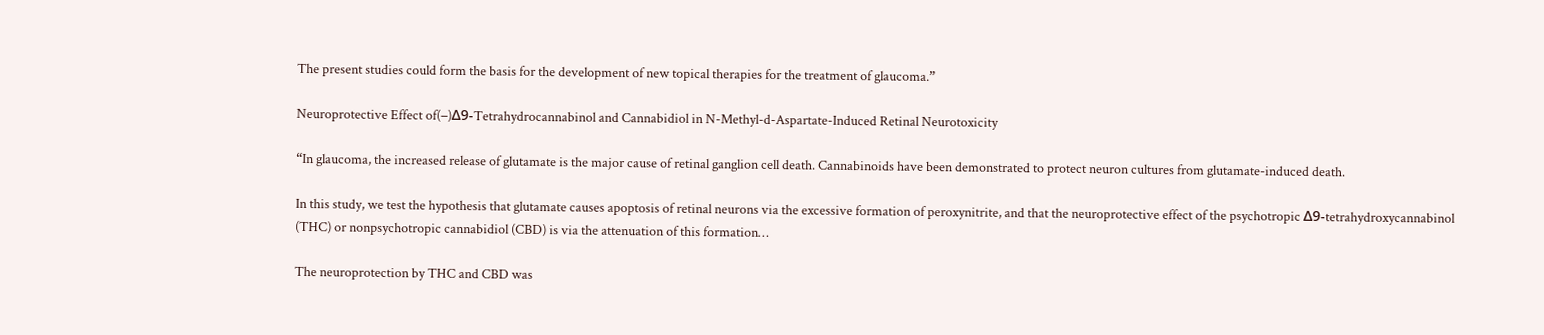The present studies could form the basis for the development of new topical therapies for the treatment of glaucoma.”

Neuroprotective Effect of(−)Δ9-Tetrahydrocannabinol and Cannabidiol in N-Methyl-d-Aspartate-Induced Retinal Neurotoxicity

“In glaucoma, the increased release of glutamate is the major cause of retinal ganglion cell death. Cannabinoids have been demonstrated to protect neuron cultures from glutamate-induced death.

In this study, we test the hypothesis that glutamate causes apoptosis of retinal neurons via the excessive formation of peroxynitrite, and that the neuroprotective effect of the psychotropic Δ9-tetrahydroxycannabinol (THC) or nonpsychotropic cannabidiol (CBD) is via the attenuation of this formation…

The neuroprotection by THC and CBD was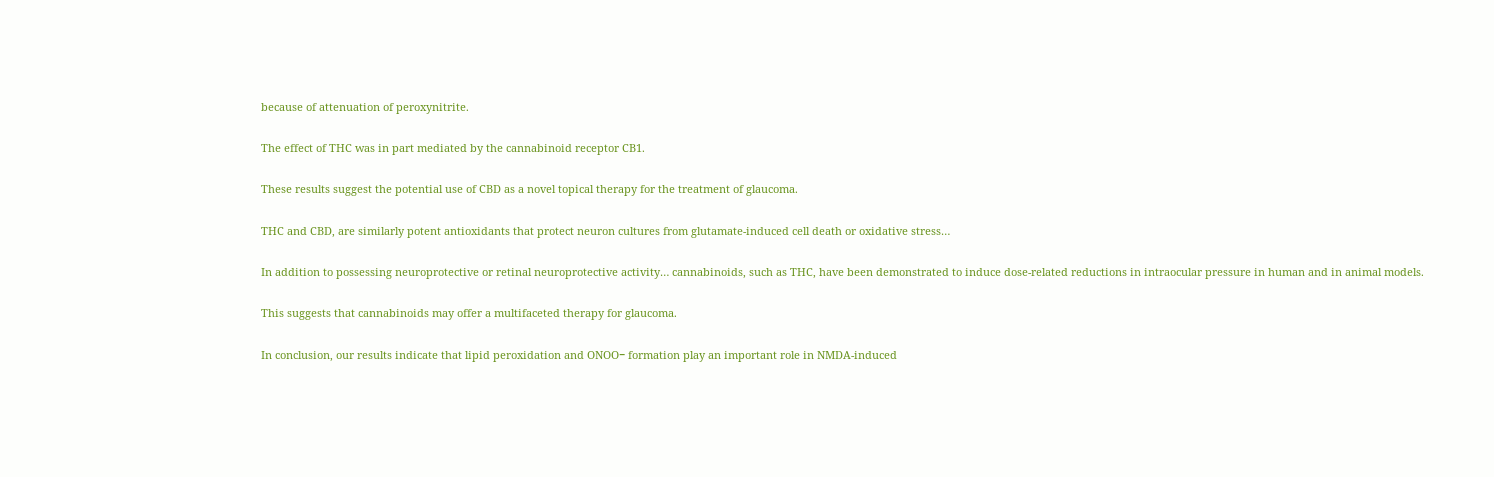because of attenuation of peroxynitrite.

The effect of THC was in part mediated by the cannabinoid receptor CB1.

These results suggest the potential use of CBD as a novel topical therapy for the treatment of glaucoma.

THC and CBD, are similarly potent antioxidants that protect neuron cultures from glutamate-induced cell death or oxidative stress…

In addition to possessing neuroprotective or retinal neuroprotective activity… cannabinoids, such as THC, have been demonstrated to induce dose-related reductions in intraocular pressure in human and in animal models.

This suggests that cannabinoids may offer a multifaceted therapy for glaucoma.

In conclusion, our results indicate that lipid peroxidation and ONOO− formation play an important role in NMDA-induced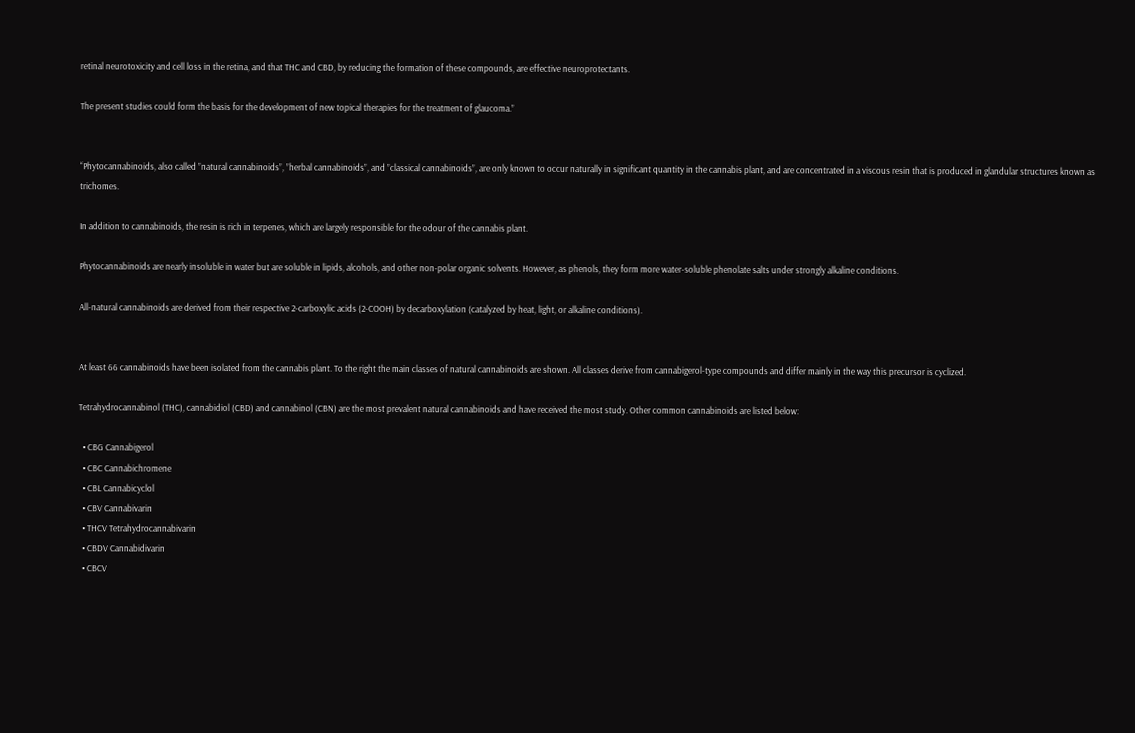retinal neurotoxicity and cell loss in the retina, and that THC and CBD, by reducing the formation of these compounds, are effective neuroprotectants.

The present studies could form the basis for the development of new topical therapies for the treatment of glaucoma.”


“Phytocannabinoids, also called ”natural cannabinoids”, ”herbal cannabinoids”, and ”classical cannabinoids”, are only known to occur naturally in significant quantity in the cannabis plant, and are concentrated in a viscous resin that is produced in glandular structures known as trichomes.

In addition to cannabinoids, the resin is rich in terpenes, which are largely responsible for the odour of the cannabis plant.

Phytocannabinoids are nearly insoluble in water but are soluble in lipids, alcohols, and other non-polar organic solvents. However, as phenols, they form more water-soluble phenolate salts under strongly alkaline conditions.

All-natural cannabinoids are derived from their respective 2-carboxylic acids (2-COOH) by decarboxylation (catalyzed by heat, light, or alkaline conditions).


At least 66 cannabinoids have been isolated from the cannabis plant. To the right the main classes of natural cannabinoids are shown. All classes derive from cannabigerol-type compounds and differ mainly in the way this precursor is cyclized.

Tetrahydrocannabinol (THC), cannabidiol (CBD) and cannabinol (CBN) are the most prevalent natural cannabinoids and have received the most study. Other common cannabinoids are listed below:

  • CBG Cannabigerol
  • CBC Cannabichromene
  • CBL Cannabicyclol
  • CBV Cannabivarin
  • THCV Tetrahydrocannabivarin
  • CBDV Cannabidivarin
  • CBCV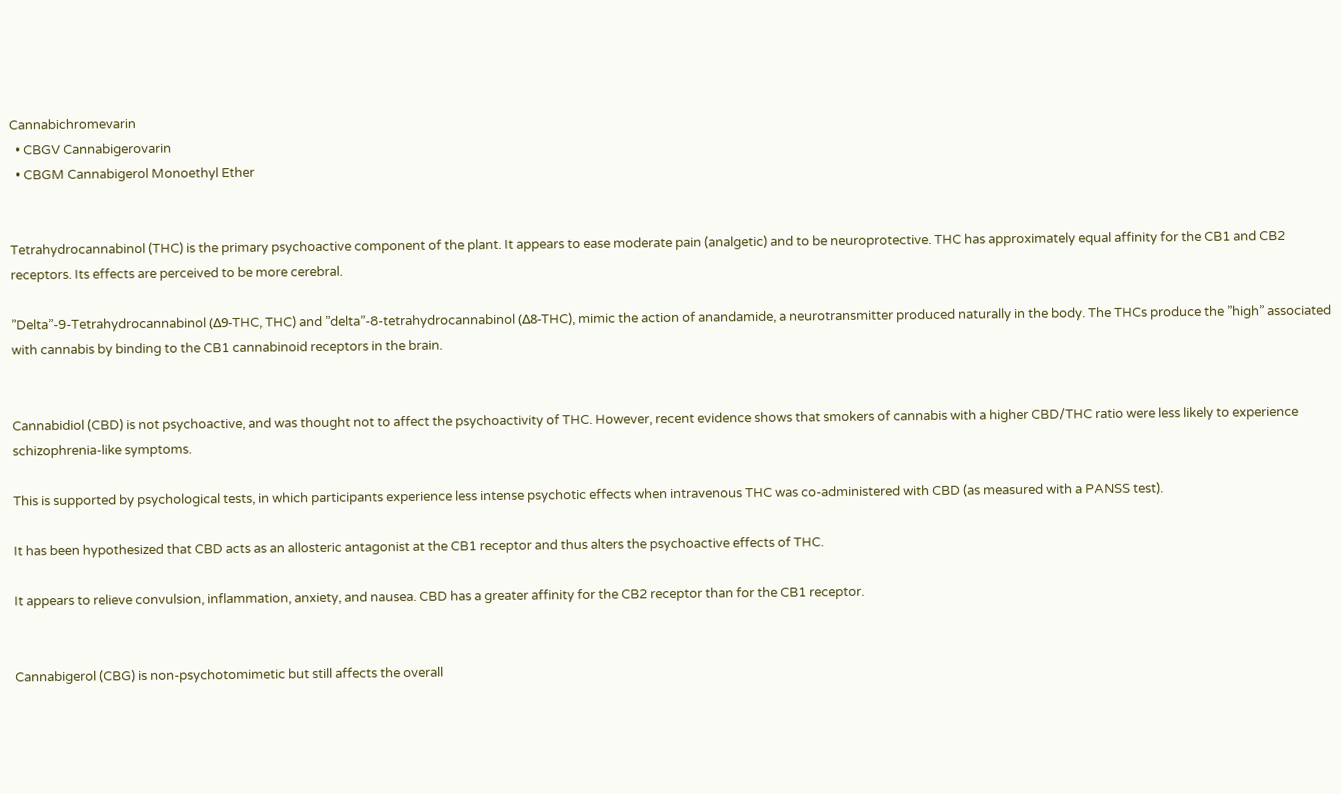Cannabichromevarin
  • CBGV Cannabigerovarin
  • CBGM Cannabigerol Monoethyl Ether


Tetrahydrocannabinol (THC) is the primary psychoactive component of the plant. It appears to ease moderate pain (analgetic) and to be neuroprotective. THC has approximately equal affinity for the CB1 and CB2 receptors. Its effects are perceived to be more cerebral.

”Delta”-9-Tetrahydrocannabinol (Δ9-THC, THC) and ”delta”-8-tetrahydrocannabinol (Δ8-THC), mimic the action of anandamide, a neurotransmitter produced naturally in the body. The THCs produce the ”high” associated with cannabis by binding to the CB1 cannabinoid receptors in the brain.


Cannabidiol (CBD) is not psychoactive, and was thought not to affect the psychoactivity of THC. However, recent evidence shows that smokers of cannabis with a higher CBD/THC ratio were less likely to experience schizophrenia-like symptoms.

This is supported by psychological tests, in which participants experience less intense psychotic effects when intravenous THC was co-administered with CBD (as measured with a PANSS test).

It has been hypothesized that CBD acts as an allosteric antagonist at the CB1 receptor and thus alters the psychoactive effects of THC.

It appears to relieve convulsion, inflammation, anxiety, and nausea. CBD has a greater affinity for the CB2 receptor than for the CB1 receptor.


Cannabigerol (CBG) is non-psychotomimetic but still affects the overall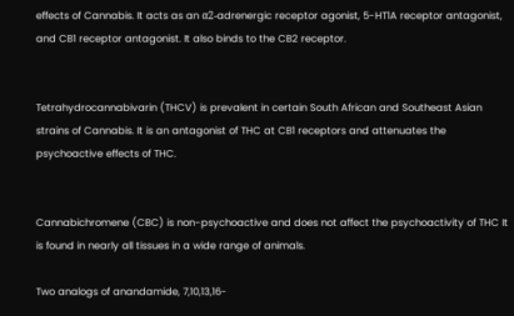effects of Cannabis. It acts as an α2-adrenergic receptor agonist, 5-HT1A receptor antagonist, and CB1 receptor antagonist. It also binds to the CB2 receptor.


Tetrahydrocannabivarin (THCV) is prevalent in certain South African and Southeast Asian strains of Cannabis. It is an antagonist of THC at CB1 receptors and attenuates the psychoactive effects of THC.


Cannabichromene (CBC) is non-psychoactive and does not affect the psychoactivity of THC It is found in nearly all tissues in a wide range of animals.

Two analogs of anandamide, 7,10,13,16-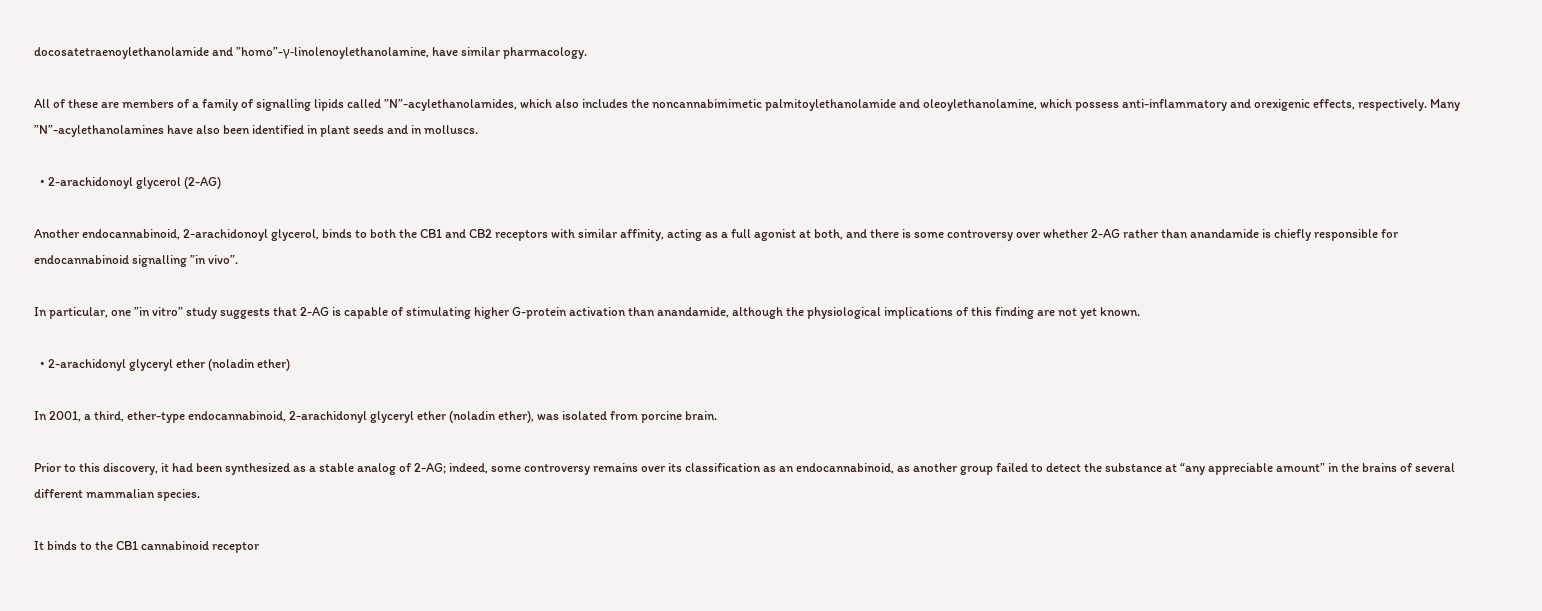docosatetraenoylethanolamide and ”homo”-γ-linolenoylethanolamine, have similar pharmacology.

All of these are members of a family of signalling lipids called ”N”-acylethanolamides, which also includes the noncannabimimetic palmitoylethanolamide and oleoylethanolamine, which possess anti-inflammatory and orexigenic effects, respectively. Many ”N”-acylethanolamines have also been identified in plant seeds and in molluscs.

  • 2-arachidonoyl glycerol (2-AG)

Another endocannabinoid, 2-arachidonoyl glycerol, binds to both the CB1 and CB2 receptors with similar affinity, acting as a full agonist at both, and there is some controversy over whether 2-AG rather than anandamide is chiefly responsible for endocannabinoid signalling ”in vivo”.

In particular, one ”in vitro” study suggests that 2-AG is capable of stimulating higher G-protein activation than anandamide, although the physiological implications of this finding are not yet known.

  • 2-arachidonyl glyceryl ether (noladin ether)

In 2001, a third, ether-type endocannabinoid, 2-arachidonyl glyceryl ether (noladin ether), was isolated from porcine brain.

Prior to this discovery, it had been synthesized as a stable analog of 2-AG; indeed, some controversy remains over its classification as an endocannabinoid, as another group failed to detect the substance at “any appreciable amount” in the brains of several different mammalian species.

It binds to the CB1 cannabinoid receptor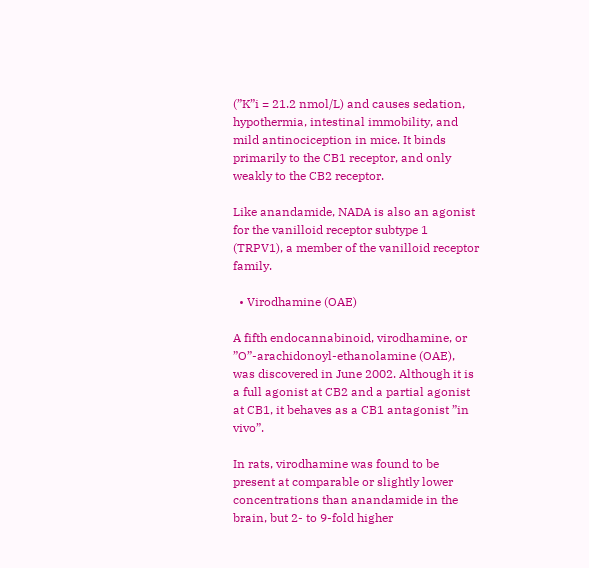(”K”i = 21.2 nmol/L) and causes sedation, hypothermia, intestinal immobility, and mild antinociception in mice. It binds primarily to the CB1 receptor, and only weakly to the CB2 receptor.

Like anandamide, NADA is also an agonist for the vanilloid receptor subtype 1 (TRPV1), a member of the vanilloid receptor family.

  • Virodhamine (OAE)

A fifth endocannabinoid, virodhamine, or ”O”-arachidonoyl-ethanolamine (OAE), was discovered in June 2002. Although it is a full agonist at CB2 and a partial agonist at CB1, it behaves as a CB1 antagonist ”in vivo”.

In rats, virodhamine was found to be present at comparable or slightly lower concentrations than anandamide in the brain, but 2- to 9-fold higher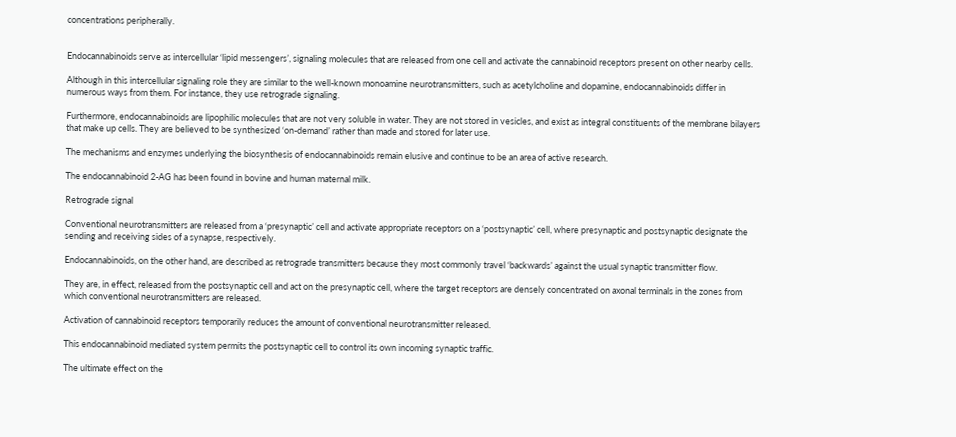concentrations peripherally.


Endocannabinoids serve as intercellular ‘lipid messengers’, signaling molecules that are released from one cell and activate the cannabinoid receptors present on other nearby cells.

Although in this intercellular signaling role they are similar to the well-known monoamine neurotransmitters, such as acetylcholine and dopamine, endocannabinoids differ in numerous ways from them. For instance, they use retrograde signaling.

Furthermore, endocannabinoids are lipophilic molecules that are not very soluble in water. They are not stored in vesicles, and exist as integral constituents of the membrane bilayers that make up cells. They are believed to be synthesized ‘on-demand’ rather than made and stored for later use.

The mechanisms and enzymes underlying the biosynthesis of endocannabinoids remain elusive and continue to be an area of active research.

The endocannabinoid 2-AG has been found in bovine and human maternal milk.

Retrograde signal

Conventional neurotransmitters are released from a ‘presynaptic’ cell and activate appropriate receptors on a ‘postsynaptic’ cell, where presynaptic and postsynaptic designate the sending and receiving sides of a synapse, respectively.

Endocannabinoids, on the other hand, are described as retrograde transmitters because they most commonly travel ‘backwards’ against the usual synaptic transmitter flow.

They are, in effect, released from the postsynaptic cell and act on the presynaptic cell, where the target receptors are densely concentrated on axonal terminals in the zones from which conventional neurotransmitters are released.

Activation of cannabinoid receptors temporarily reduces the amount of conventional neurotransmitter released.

This endocannabinoid mediated system permits the postsynaptic cell to control its own incoming synaptic traffic.

The ultimate effect on the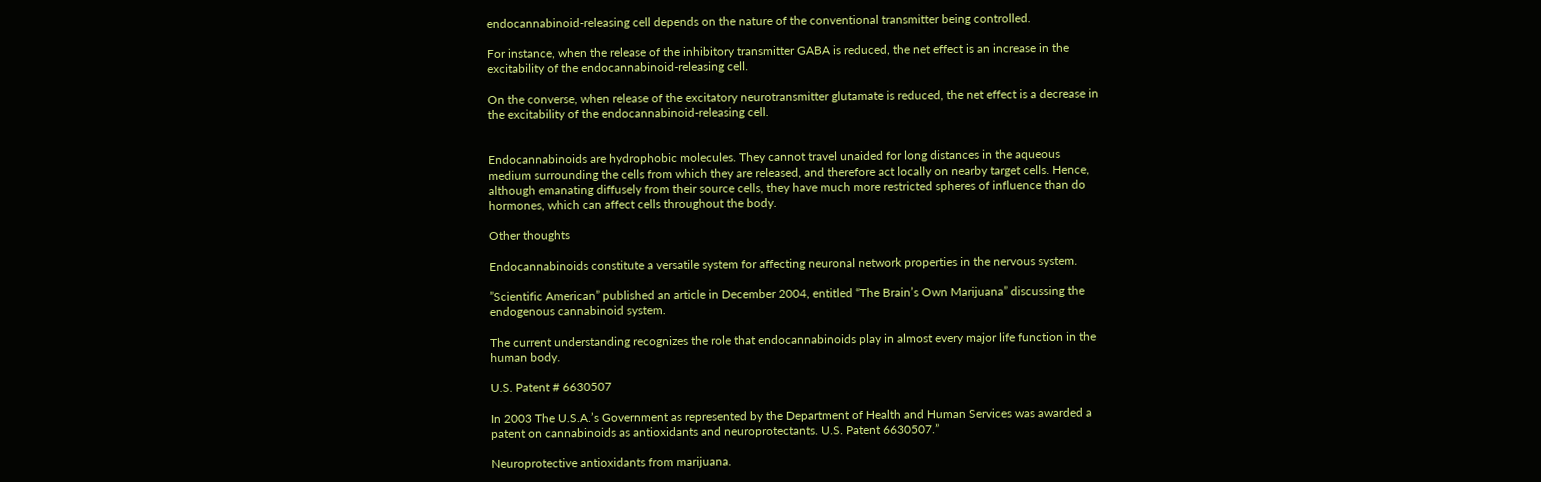endocannabinoid-releasing cell depends on the nature of the conventional transmitter being controlled.

For instance, when the release of the inhibitory transmitter GABA is reduced, the net effect is an increase in the excitability of the endocannabinoid-releasing cell.

On the converse, when release of the excitatory neurotransmitter glutamate is reduced, the net effect is a decrease in the excitability of the endocannabinoid-releasing cell.


Endocannabinoids are hydrophobic molecules. They cannot travel unaided for long distances in the aqueous medium surrounding the cells from which they are released, and therefore act locally on nearby target cells. Hence, although emanating diffusely from their source cells, they have much more restricted spheres of influence than do hormones, which can affect cells throughout the body.

Other thoughts

Endocannabinoids constitute a versatile system for affecting neuronal network properties in the nervous system.

”Scientific American” published an article in December 2004, entitled “The Brain’s Own Marijuana” discussing the endogenous cannabinoid system.

The current understanding recognizes the role that endocannabinoids play in almost every major life function in the human body.

U.S. Patent # 6630507

In 2003 The U.S.A.’s Government as represented by the Department of Health and Human Services was awarded a patent on cannabinoids as antioxidants and neuroprotectants. U.S. Patent 6630507.”

Neuroprotective antioxidants from marijuana.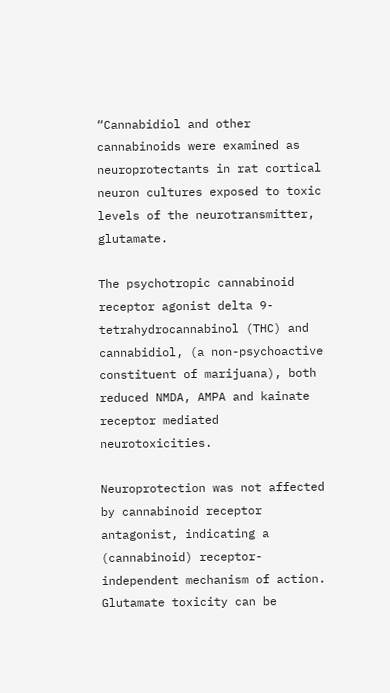“Cannabidiol and other cannabinoids were examined as neuroprotectants in rat cortical neuron cultures exposed to toxic levels of the neurotransmitter, glutamate.

The psychotropic cannabinoid receptor agonist delta 9-tetrahydrocannabinol (THC) and cannabidiol, (a non-psychoactive constituent of marijuana), both reduced NMDA, AMPA and kainate receptor mediated neurotoxicities.

Neuroprotection was not affected by cannabinoid receptor antagonist, indicating a (cannabinoid) receptor-independent mechanism of action. Glutamate toxicity can be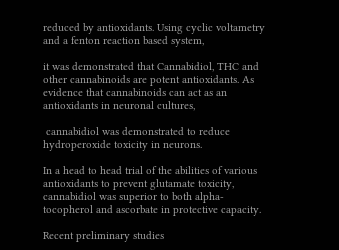reduced by antioxidants. Using cyclic voltametry and a fenton reaction based system,

it was demonstrated that Cannabidiol, THC and other cannabinoids are potent antioxidants. As evidence that cannabinoids can act as an antioxidants in neuronal cultures,

 cannabidiol was demonstrated to reduce hydroperoxide toxicity in neurons.

In a head to head trial of the abilities of various antioxidants to prevent glutamate toxicity, cannabidiol was superior to both alpha-tocopherol and ascorbate in protective capacity.

Recent preliminary studies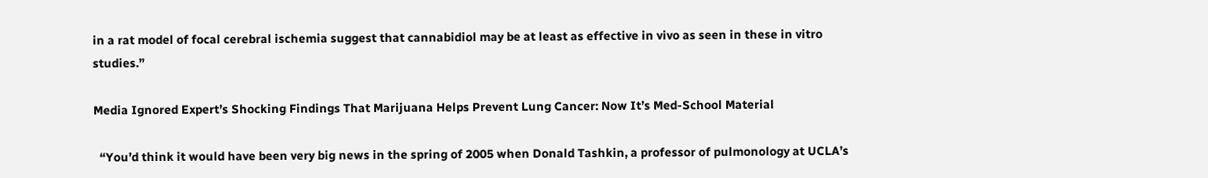in a rat model of focal cerebral ischemia suggest that cannabidiol may be at least as effective in vivo as seen in these in vitro studies.”

Media Ignored Expert’s Shocking Findings That Marijuana Helps Prevent Lung Cancer: Now It’s Med-School Material

  “You’d think it would have been very big news in the spring of 2005 when Donald Tashkin, a professor of pulmonology at UCLA’s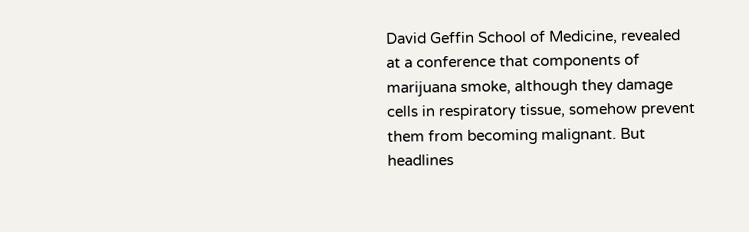David Geffin School of Medicine, revealed at a conference that components of marijuana smoke, although they damage cells in respiratory tissue, somehow prevent them from becoming malignant. But headlines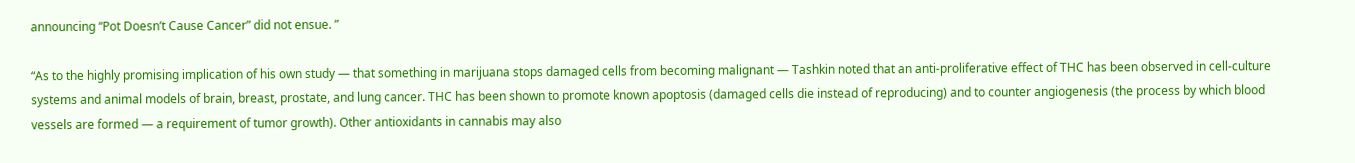announcing “Pot Doesn’t Cause Cancer” did not ensue. ”

“As to the highly promising implication of his own study — that something in marijuana stops damaged cells from becoming malignant — Tashkin noted that an anti-proliferative effect of THC has been observed in cell-culture systems and animal models of brain, breast, prostate, and lung cancer. THC has been shown to promote known apoptosis (damaged cells die instead of reproducing) and to counter angiogenesis (the process by which blood vessels are formed — a requirement of tumor growth). Other antioxidants in cannabis may also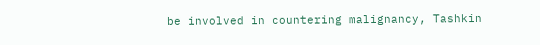be involved in countering malignancy, Tashkin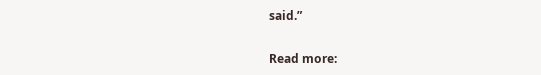said.”

Read more: